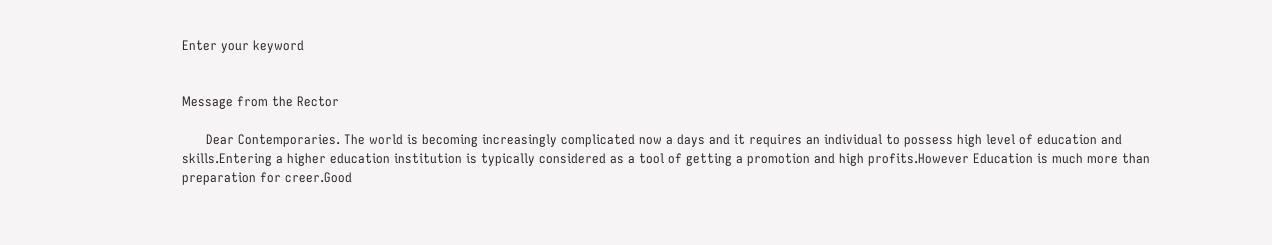Enter your keyword


Message from the Rector

      Dear Contemporaries. The world is becoming increasingly complicated now a days and it requires an individual to possess high level of education and skills.Entering a higher education institution is typically considered as a tool of getting a promotion and high profits.However Education is much more than preparation for creer.Good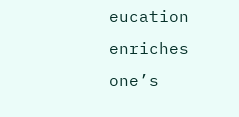eucation enriches one’s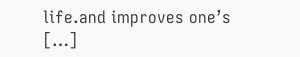life.and improves one’s […]